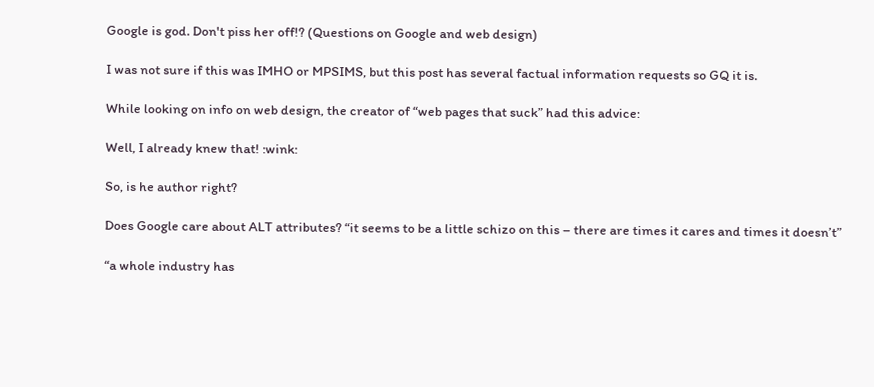Google is god. Don't piss her off!? (Questions on Google and web design)

I was not sure if this was IMHO or MPSIMS, but this post has several factual information requests so GQ it is.

While looking on info on web design, the creator of “web pages that suck” had this advice:

Well, I already knew that! :wink:

So, is he author right?

Does Google care about ALT attributes? “it seems to be a little schizo on this – there are times it cares and times it doesn’t”

“a whole industry has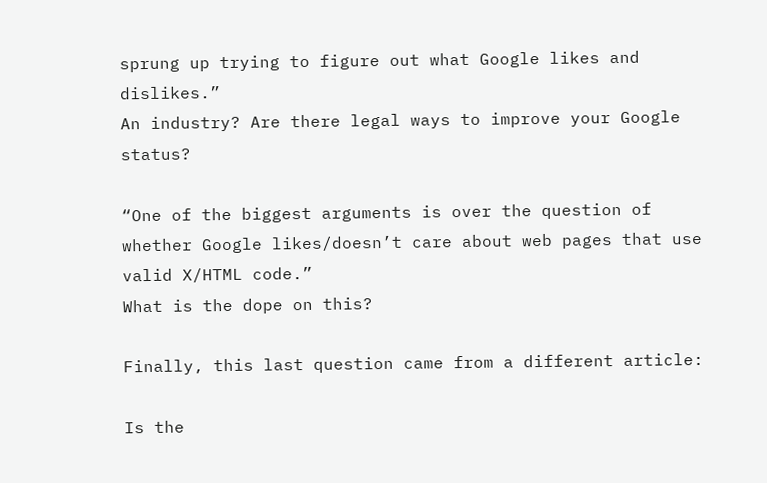sprung up trying to figure out what Google likes and dislikes.”
An industry? Are there legal ways to improve your Google status?

“One of the biggest arguments is over the question of whether Google likes/doesn’t care about web pages that use valid X/HTML code.”
What is the dope on this?

Finally, this last question came from a different article:

Is the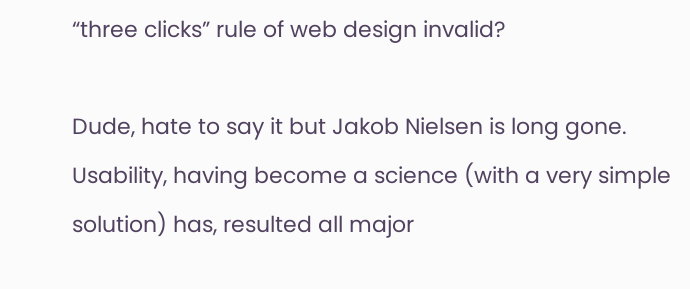“three clicks” rule of web design invalid?

Dude, hate to say it but Jakob Nielsen is long gone. Usability, having become a science (with a very simple solution) has, resulted all major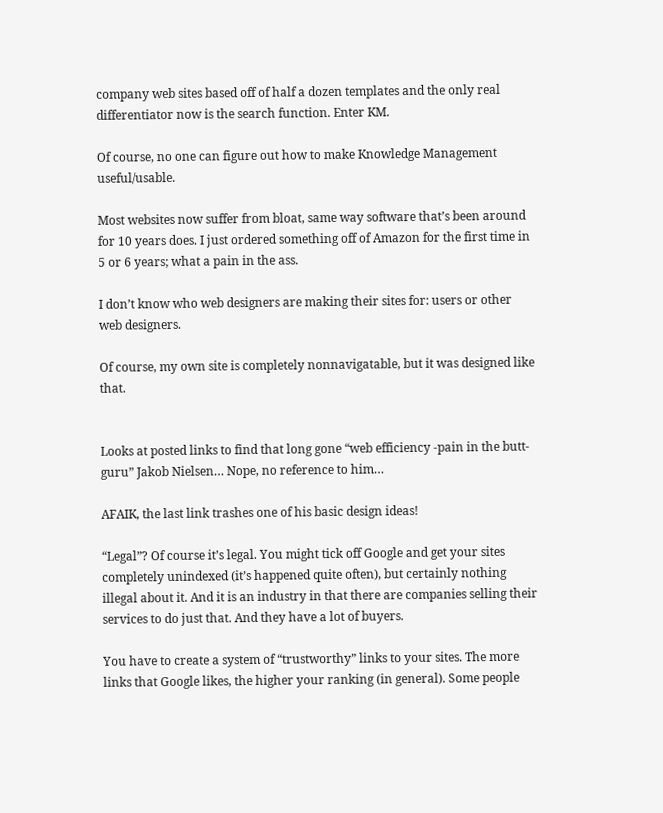company web sites based off of half a dozen templates and the only real differentiator now is the search function. Enter KM.

Of course, no one can figure out how to make Knowledge Management useful/usable.

Most websites now suffer from bloat, same way software that’s been around for 10 years does. I just ordered something off of Amazon for the first time in 5 or 6 years; what a pain in the ass.

I don’t know who web designers are making their sites for: users or other web designers.

Of course, my own site is completely nonnavigatable, but it was designed like that.


Looks at posted links to find that long gone “web efficiency -pain in the butt- guru” Jakob Nielsen… Nope, no reference to him…

AFAIK, the last link trashes one of his basic design ideas!

“Legal”? Of course it’s legal. You might tick off Google and get your sites completely unindexed (it’s happened quite often), but certainly nothing illegal about it. And it is an industry in that there are companies selling their services to do just that. And they have a lot of buyers.

You have to create a system of “trustworthy” links to your sites. The more links that Google likes, the higher your ranking (in general). Some people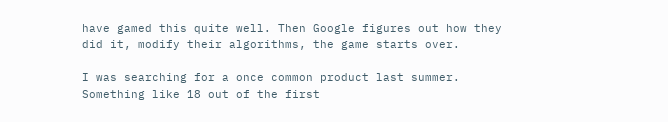have gamed this quite well. Then Google figures out how they did it, modify their algorithms, the game starts over.

I was searching for a once common product last summer. Something like 18 out of the first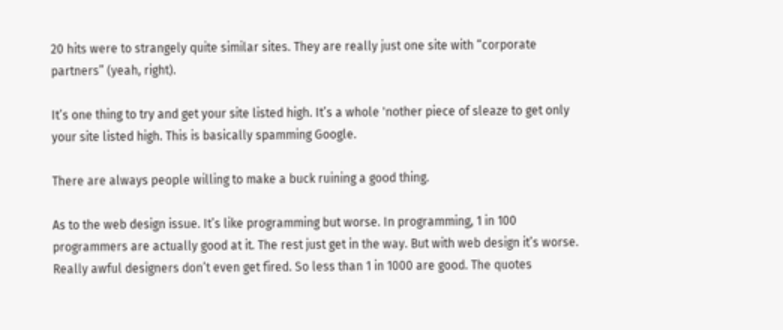20 hits were to strangely quite similar sites. They are really just one site with “corporate partners” (yeah, right).

It’s one thing to try and get your site listed high. It’s a whole 'nother piece of sleaze to get only your site listed high. This is basically spamming Google.

There are always people willing to make a buck ruining a good thing.

As to the web design issue. It’s like programming but worse. In programming, 1 in 100 programmers are actually good at it. The rest just get in the way. But with web design it’s worse. Really awful designers don’t even get fired. So less than 1 in 1000 are good. The quotes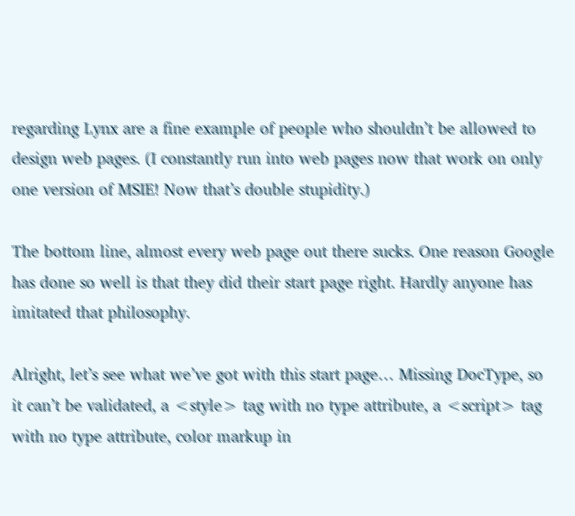regarding Lynx are a fine example of people who shouldn’t be allowed to design web pages. (I constantly run into web pages now that work on only one version of MSIE! Now that’s double stupidity.)

The bottom line, almost every web page out there sucks. One reason Google has done so well is that they did their start page right. Hardly anyone has imitated that philosophy.

Alright, let’s see what we’ve got with this start page… Missing DocType, so it can’t be validated, a <style> tag with no type attribute, a <script> tag with no type attribute, color markup in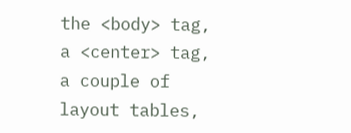the <body> tag, a <center> tag, a couple of layout tables,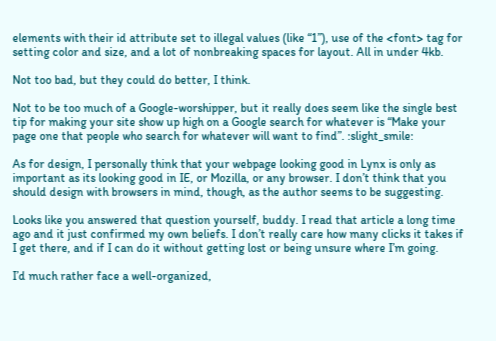elements with their id attribute set to illegal values (like “1”), use of the <font> tag for setting color and size, and a lot of nonbreaking spaces for layout. All in under 4kb.

Not too bad, but they could do better, I think.

Not to be too much of a Google-worshipper, but it really does seem like the single best tip for making your site show up high on a Google search for whatever is “Make your page one that people who search for whatever will want to find”. :slight_smile:

As for design, I personally think that your webpage looking good in Lynx is only as important as its looking good in IE, or Mozilla, or any browser. I don’t think that you should design with browsers in mind, though, as the author seems to be suggesting.

Looks like you answered that question yourself, buddy. I read that article a long time ago and it just confirmed my own beliefs. I don’t really care how many clicks it takes if I get there, and if I can do it without getting lost or being unsure where I’m going.

I’d much rather face a well-organized,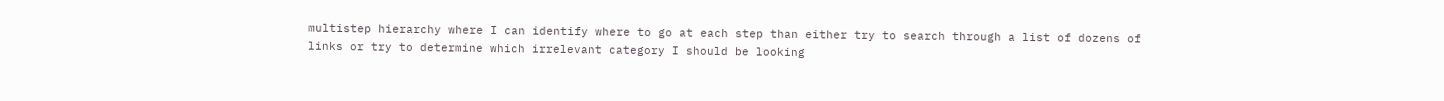multistep hierarchy where I can identify where to go at each step than either try to search through a list of dozens of links or try to determine which irrelevant category I should be looking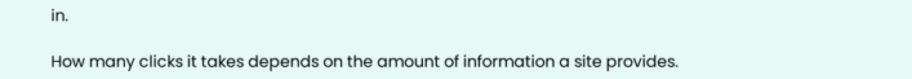in.

How many clicks it takes depends on the amount of information a site provides.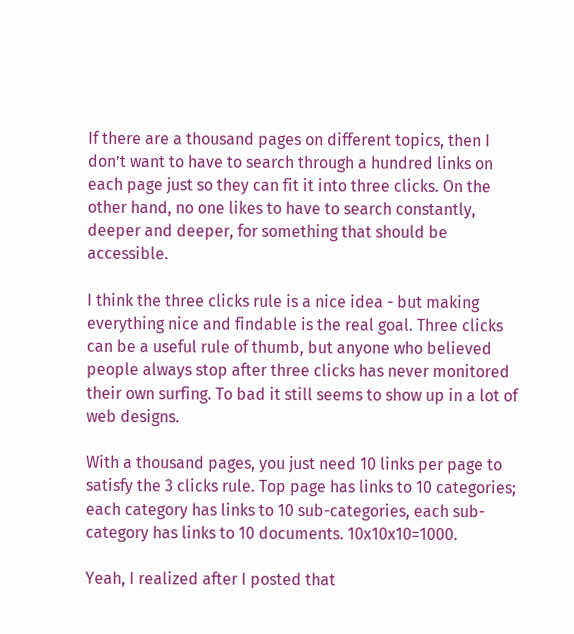If there are a thousand pages on different topics, then I don’t want to have to search through a hundred links on each page just so they can fit it into three clicks. On the other hand, no one likes to have to search constantly, deeper and deeper, for something that should be accessible.

I think the three clicks rule is a nice idea - but making everything nice and findable is the real goal. Three clicks can be a useful rule of thumb, but anyone who believed people always stop after three clicks has never monitored their own surfing. To bad it still seems to show up in a lot of web designs.

With a thousand pages, you just need 10 links per page to satisfy the 3 clicks rule. Top page has links to 10 categories; each category has links to 10 sub-categories, each sub-category has links to 10 documents. 10x10x10=1000.

Yeah, I realized after I posted that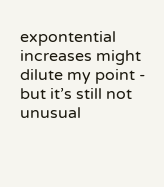expontential increases might dilute my point - but it’s still not unusual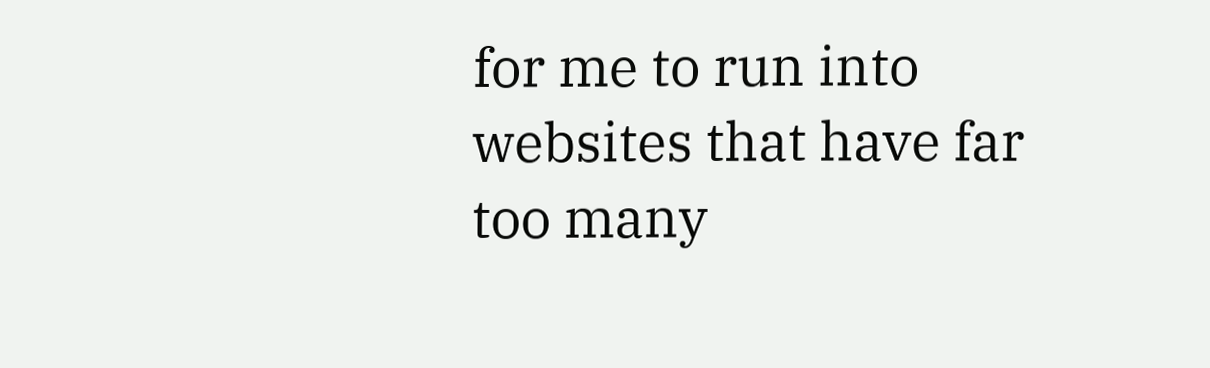for me to run into websites that have far too many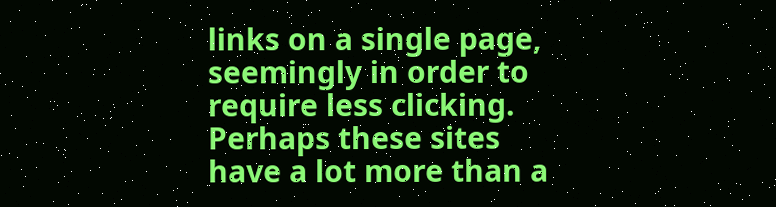links on a single page, seemingly in order to require less clicking. Perhaps these sites have a lot more than a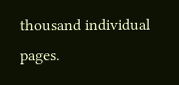thousand individual pages.